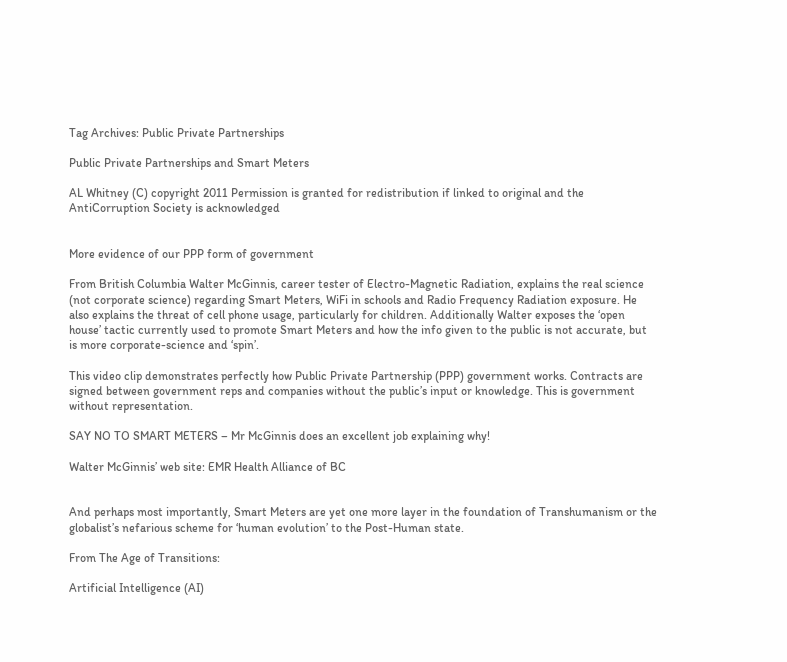Tag Archives: Public Private Partnerships

Public Private Partnerships and Smart Meters

AL Whitney (C) copyright 2011 Permission is granted for redistribution if linked to original and the AntiCorruption Society is acknowledged


More evidence of our PPP form of government

From British Columbia Walter McGinnis, career tester of Electro-Magnetic Radiation, explains the real science (not corporate science) regarding Smart Meters, WiFi in schools and Radio Frequency Radiation exposure. He also explains the threat of cell phone usage, particularly for children. Additionally Walter exposes the ‘open house’ tactic currently used to promote Smart Meters and how the info given to the public is not accurate, but is more corporate-science and ‘spin’.

This video clip demonstrates perfectly how Public Private Partnership (PPP) government works. Contracts are signed between government reps and companies without the public’s input or knowledge. This is government without representation.

SAY NO TO SMART METERS – Mr McGinnis does an excellent job explaining why!

Walter McGinnis’ web site: EMR Health Alliance of BC


And perhaps most importantly, Smart Meters are yet one more layer in the foundation of Transhumanism or the globalist’s nefarious scheme for ‘human evolution’ to the Post-Human state.

From The Age of Transitions:

Artificial Intelligence (AI)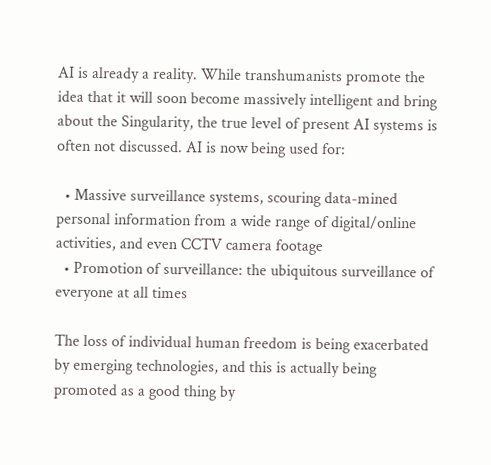AI is already a reality. While transhumanists promote the idea that it will soon become massively intelligent and bring about the Singularity, the true level of present AI systems is often not discussed. AI is now being used for:

  • Massive surveillance systems, scouring data-mined personal information from a wide range of digital/online activities, and even CCTV camera footage
  • Promotion of surveillance: the ubiquitous surveillance of everyone at all times

The loss of individual human freedom is being exacerbated by emerging technologies, and this is actually being promoted as a good thing by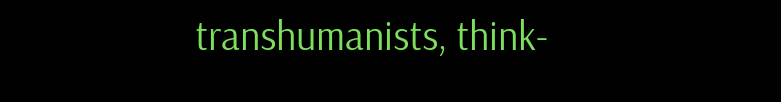transhumanists, think-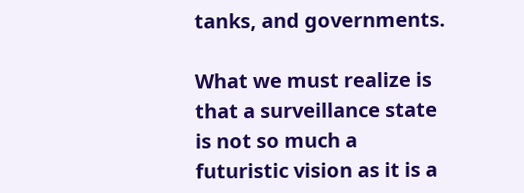tanks, and governments.

What we must realize is that a surveillance state is not so much a futuristic vision as it is a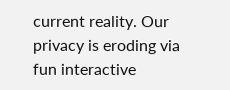current reality. Our privacy is eroding via fun interactive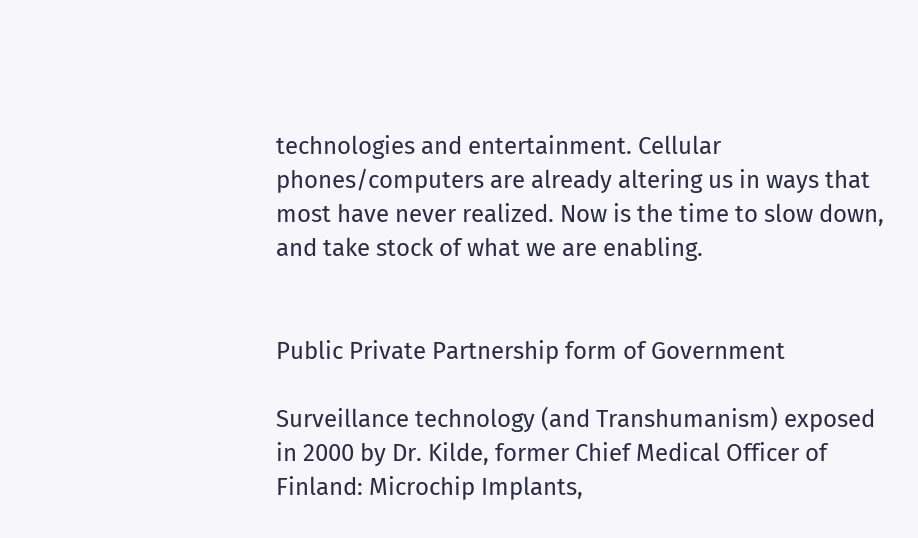technologies and entertainment. Cellular phones/computers are already altering us in ways that most have never realized. Now is the time to slow down, and take stock of what we are enabling.


Public Private Partnership form of Government

Surveillance technology (and Transhumanism) exposed in 2000 by Dr. Kilde, former Chief Medical Officer of Finland: Microchip Implants,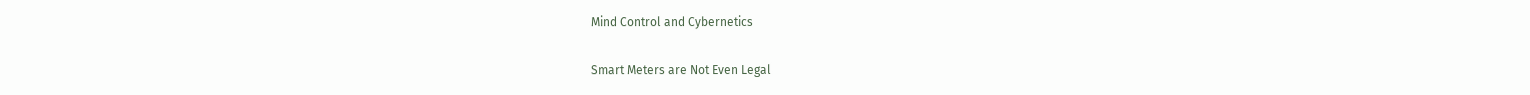Mind Control and Cybernetics

Smart Meters are Not Even Legal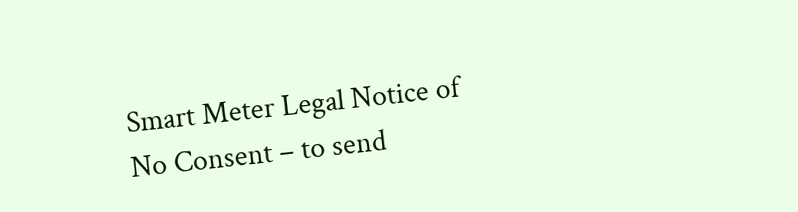Smart Meter Legal Notice of No Consent – to send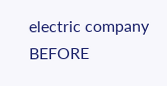electric company BEFORE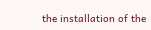the installation of the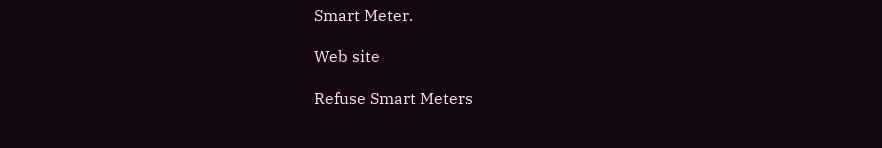Smart Meter.

Web site

Refuse Smart Meters